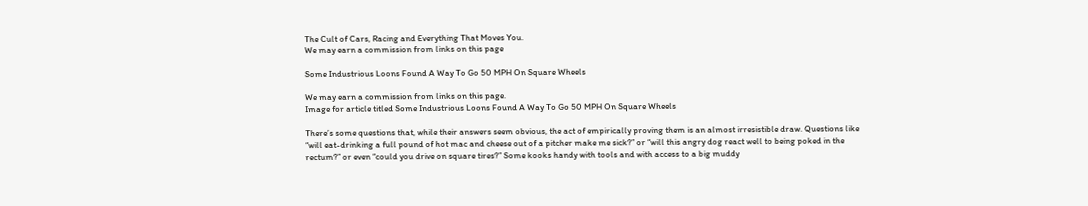The Cult of Cars, Racing and Everything That Moves You.
We may earn a commission from links on this page

Some Industrious Loons Found A Way To Go 50 MPH On Square Wheels

We may earn a commission from links on this page.
Image for article titled Some Industrious Loons Found A Way To Go 50 MPH On Square Wheels

There’s some questions that, while their answers seem obvious, the act of empirically proving them is an almost irresistible draw. Questions like “will eat-drinking a full pound of hot mac and cheese out of a pitcher make me sick?” or “will this angry dog react well to being poked in the rectum?” or even “could you drive on square tires?” Some kooks handy with tools and with access to a big muddy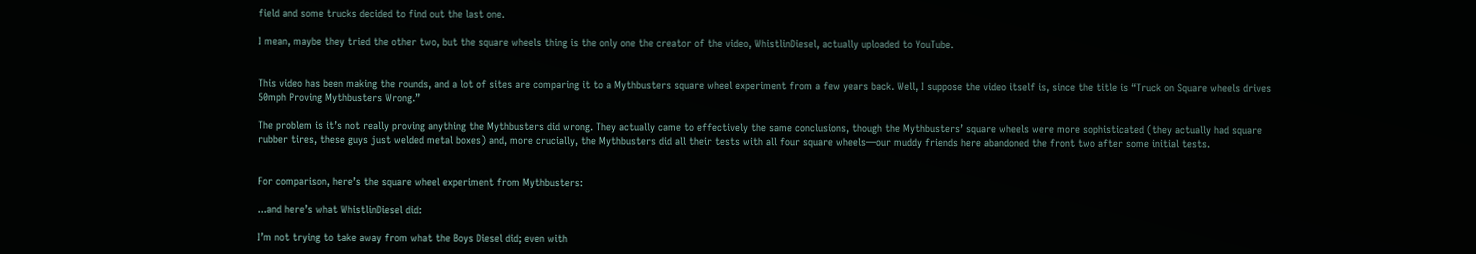field and some trucks decided to find out the last one.

I mean, maybe they tried the other two, but the square wheels thing is the only one the creator of the video, WhistlinDiesel, actually uploaded to YouTube.


This video has been making the rounds, and a lot of sites are comparing it to a Mythbusters square wheel experiment from a few years back. Well, I suppose the video itself is, since the title is “Truck on Square wheels drives 50mph Proving Mythbusters Wrong.”

The problem is it’s not really proving anything the Mythbusters did wrong. They actually came to effectively the same conclusions, though the Mythbusters’ square wheels were more sophisticated (they actually had square rubber tires, these guys just welded metal boxes) and, more crucially, the Mythbusters did all their tests with all four square wheels—our muddy friends here abandoned the front two after some initial tests.


For comparison, here’s the square wheel experiment from Mythbusters:

...and here’s what WhistlinDiesel did:

I’m not trying to take away from what the Boys Diesel did; even with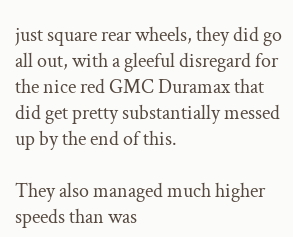just square rear wheels, they did go all out, with a gleeful disregard for the nice red GMC Duramax that did get pretty substantially messed up by the end of this.

They also managed much higher speeds than was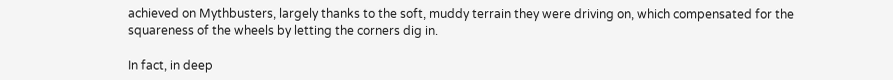achieved on Mythbusters, largely thanks to the soft, muddy terrain they were driving on, which compensated for the squareness of the wheels by letting the corners dig in.

In fact, in deep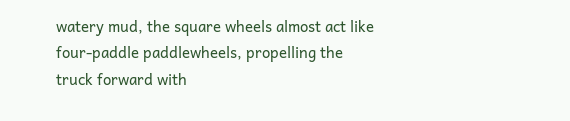watery mud, the square wheels almost act like four-paddle paddlewheels, propelling the truck forward with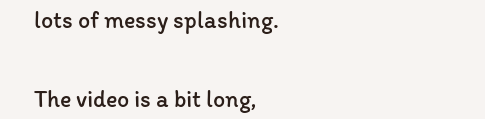lots of messy splashing.


The video is a bit long,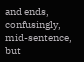and ends, confusingly, mid-sentence, but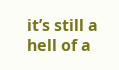it’s still a hell of a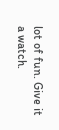lot of fun. Give it a watch.